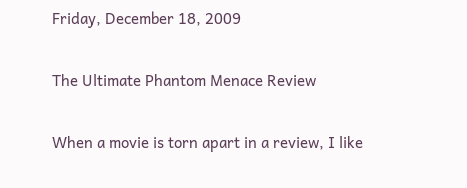Friday, December 18, 2009

The Ultimate Phantom Menace Review

When a movie is torn apart in a review, I like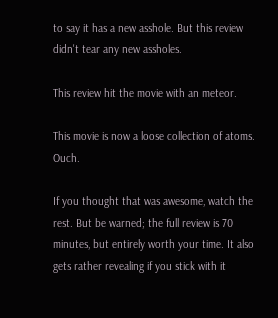to say it has a new asshole. But this review didn't tear any new assholes.

This review hit the movie with an meteor.

This movie is now a loose collection of atoms. Ouch.

If you thought that was awesome, watch the rest. But be warned; the full review is 70 minutes, but entirely worth your time. It also gets rather revealing if you stick with it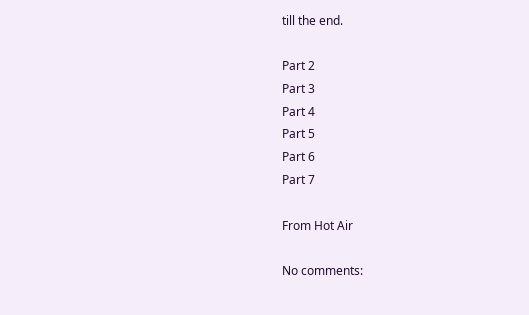till the end.

Part 2
Part 3
Part 4
Part 5
Part 6
Part 7

From Hot Air

No comments: